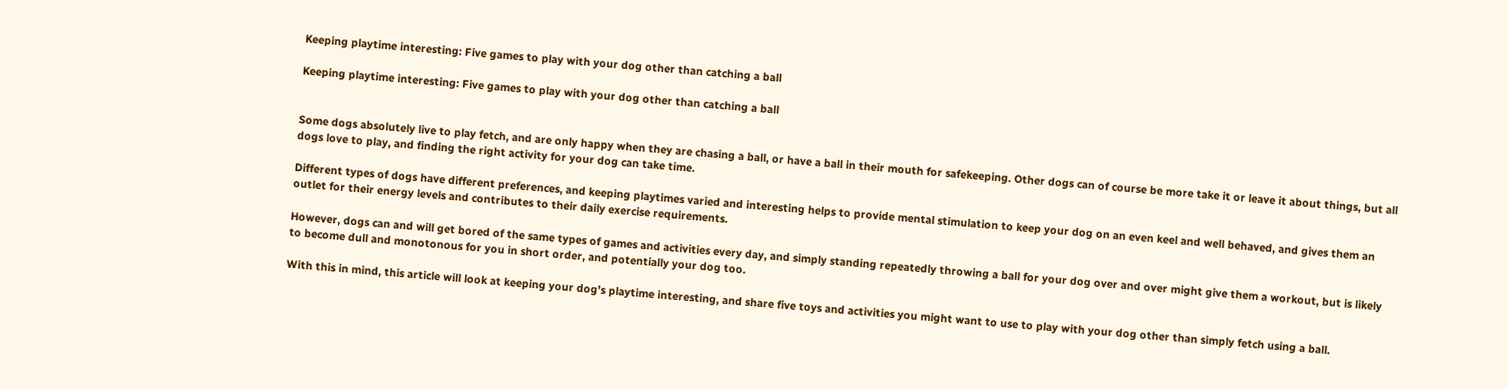Keeping playtime interesting: Five games to play with your dog other than catching a ball

Keeping playtime interesting: Five games to play with your dog other than catching a ball


Some dogs absolutely live to play fetch, and are only happy when they are chasing a ball, or have a ball in their mouth for safekeeping. Other dogs can of course be more take it or leave it about things, but all dogs love to play, and finding the right activity for your dog can take time.

Different types of dogs have different preferences, and keeping playtimes varied and interesting helps to provide mental stimulation to keep your dog on an even keel and well behaved, and gives them an outlet for their energy levels and contributes to their daily exercise requirements.

However, dogs can and will get bored of the same types of games and activities every day, and simply standing repeatedly throwing a ball for your dog over and over might give them a workout, but is likely to become dull and monotonous for you in short order, and potentially your dog too.

With this in mind, this article will look at keeping your dog’s playtime interesting, and share five toys and activities you might want to use to play with your dog other than simply fetch using a ball.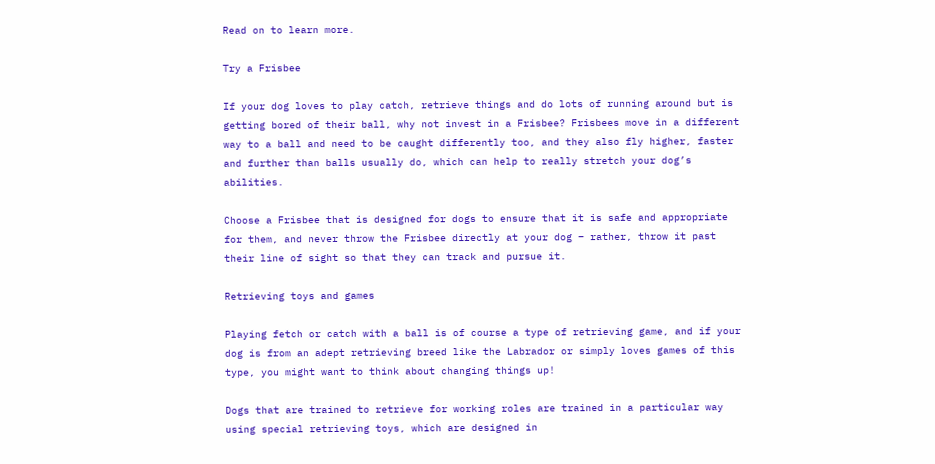Read on to learn more.

Try a Frisbee

If your dog loves to play catch, retrieve things and do lots of running around but is getting bored of their ball, why not invest in a Frisbee? Frisbees move in a different way to a ball and need to be caught differently too, and they also fly higher, faster and further than balls usually do, which can help to really stretch your dog’s abilities.

Choose a Frisbee that is designed for dogs to ensure that it is safe and appropriate for them, and never throw the Frisbee directly at your dog – rather, throw it past their line of sight so that they can track and pursue it.

Retrieving toys and games

Playing fetch or catch with a ball is of course a type of retrieving game, and if your dog is from an adept retrieving breed like the Labrador or simply loves games of this type, you might want to think about changing things up!

Dogs that are trained to retrieve for working roles are trained in a particular way using special retrieving toys, which are designed in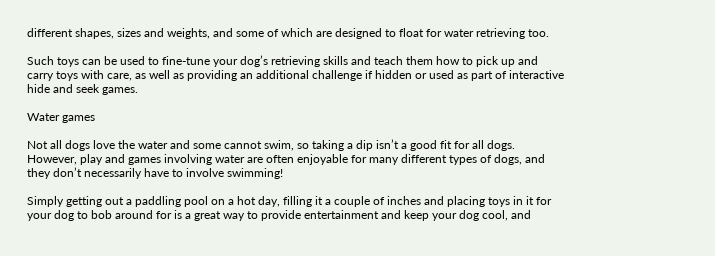different shapes, sizes and weights, and some of which are designed to float for water retrieving too.

Such toys can be used to fine-tune your dog’s retrieving skills and teach them how to pick up and carry toys with care, as well as providing an additional challenge if hidden or used as part of interactive hide and seek games.

Water games

Not all dogs love the water and some cannot swim, so taking a dip isn’t a good fit for all dogs. However, play and games involving water are often enjoyable for many different types of dogs, and they don’t necessarily have to involve swimming!

Simply getting out a paddling pool on a hot day, filling it a couple of inches and placing toys in it for your dog to bob around for is a great way to provide entertainment and keep your dog cool, and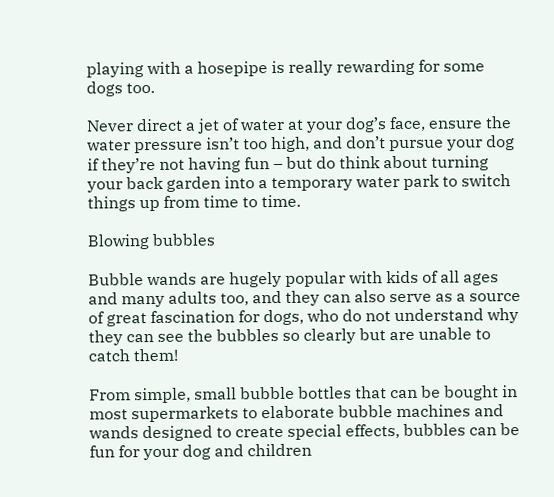playing with a hosepipe is really rewarding for some dogs too.

Never direct a jet of water at your dog’s face, ensure the water pressure isn’t too high, and don’t pursue your dog if they’re not having fun – but do think about turning your back garden into a temporary water park to switch things up from time to time.

Blowing bubbles

Bubble wands are hugely popular with kids of all ages and many adults too, and they can also serve as a source of great fascination for dogs, who do not understand why they can see the bubbles so clearly but are unable to catch them!

From simple, small bubble bottles that can be bought in most supermarkets to elaborate bubble machines and wands designed to create special effects, bubbles can be fun for your dog and children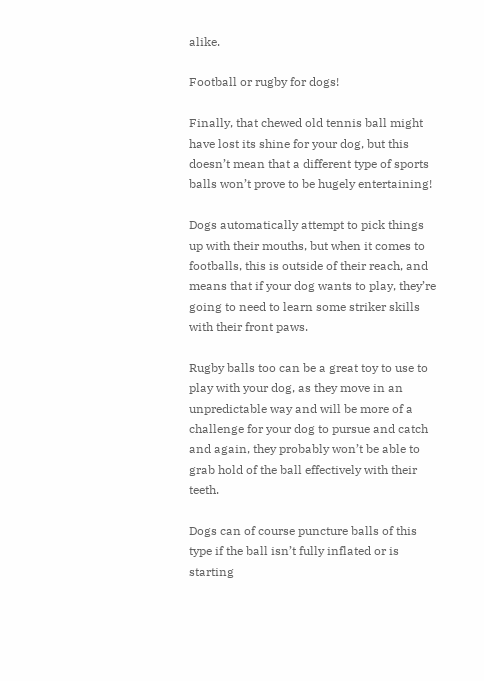alike.

Football or rugby for dogs!

Finally, that chewed old tennis ball might have lost its shine for your dog, but this doesn’t mean that a different type of sports balls won’t prove to be hugely entertaining!

Dogs automatically attempt to pick things up with their mouths, but when it comes to footballs, this is outside of their reach, and means that if your dog wants to play, they’re going to need to learn some striker skills with their front paws.

Rugby balls too can be a great toy to use to play with your dog, as they move in an unpredictable way and will be more of a challenge for your dog to pursue and catch and again, they probably won’t be able to grab hold of the ball effectively with their teeth.

Dogs can of course puncture balls of this type if the ball isn’t fully inflated or is starting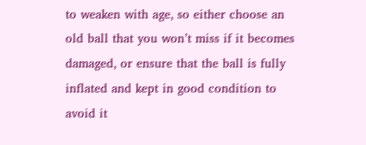to weaken with age, so either choose an old ball that you won’t miss if it becomes damaged, or ensure that the ball is fully inflated and kept in good condition to avoid it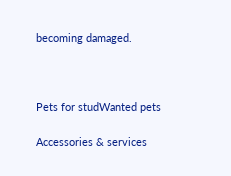becoming damaged.



Pets for studWanted pets

Accessories & services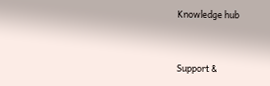Knowledge hub


Support &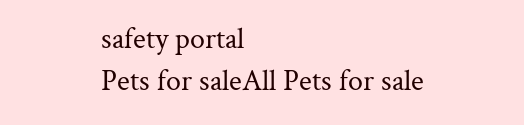safety portal
Pets for saleAll Pets for sale